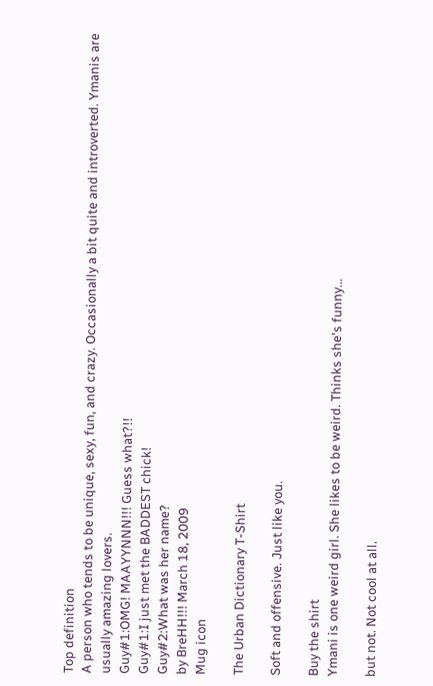Top definition
A person who tends to be unique, sexy, fun, and crazy. Occasionally a bit quite and introverted. Ymanis are usually amazing lovers.
Guy#1:OMG! MAAYYNNN!!! Guess what?!!
Guy#1:I just met the BADDEST chick!
Guy#2:What was her name?
by BreHH!!! March 18, 2009
Mug icon

The Urban Dictionary T-Shirt

Soft and offensive. Just like you.

Buy the shirt
Ymani is one weird girl. She likes to be weird. Thinks she's funny...

but not. Not cool at all.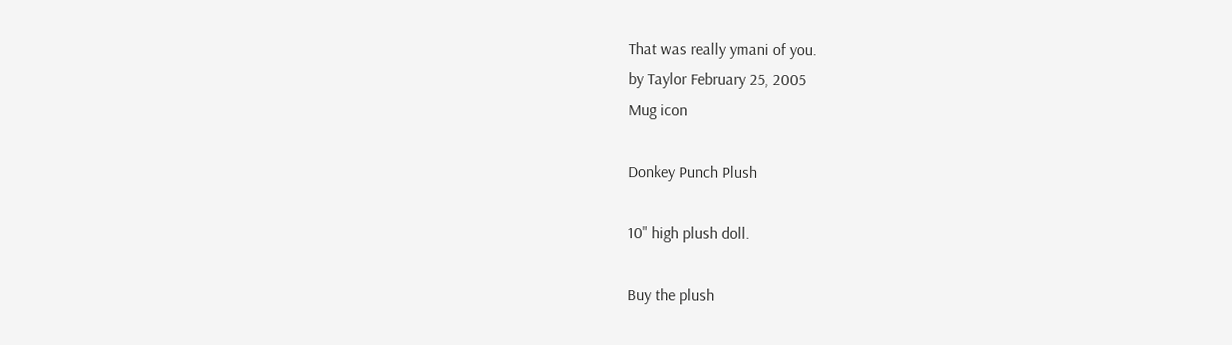That was really ymani of you.
by Taylor February 25, 2005
Mug icon

Donkey Punch Plush

10" high plush doll.

Buy the plush